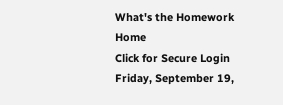What's the Homework Home
Click for Secure Login
Friday, September 19,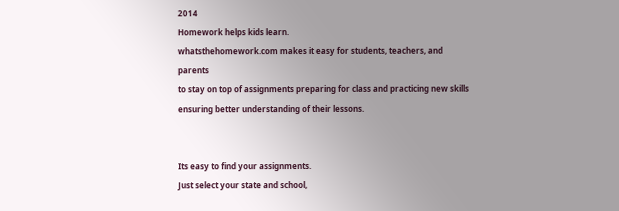2014
Homework helps kids learn.
whatsthehomework.com makes it easy for students, teachers, and parents
to stay on top of assignments preparing for class and practicing new skills
ensuring better understanding of their lessons.


Its easy to find your assignments.
Just select your state and school,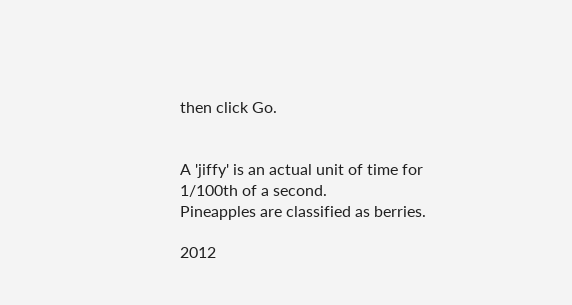then click Go.


A 'jiffy' is an actual unit of time for 1/100th of a second.
Pineapples are classified as berries.

2012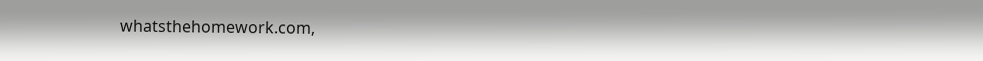whatsthehomework.com,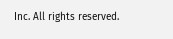Inc. All rights reserved.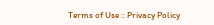Terms of Use :: Privacy Policy